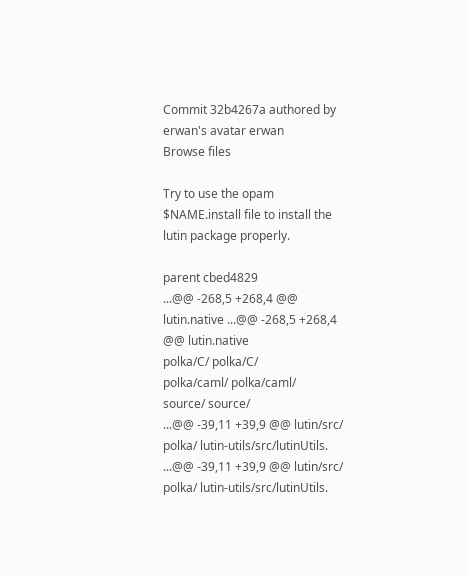Commit 32b4267a authored by erwan's avatar erwan
Browse files

Try to use the opam $NAME.install file to install the lutin package properly.

parent cbed4829
...@@ -268,5 +268,4 @@ lutin.native ...@@ -268,5 +268,4 @@ lutin.native
polka/C/ polka/C/
polka/caml/ polka/caml/
source/ source/
...@@ -39,11 +39,9 @@ lutin/src/ polka/ lutin-utils/src/lutinUtils. ...@@ -39,11 +39,9 @@ lutin/src/ polka/ lutin-utils/src/lutinUtils.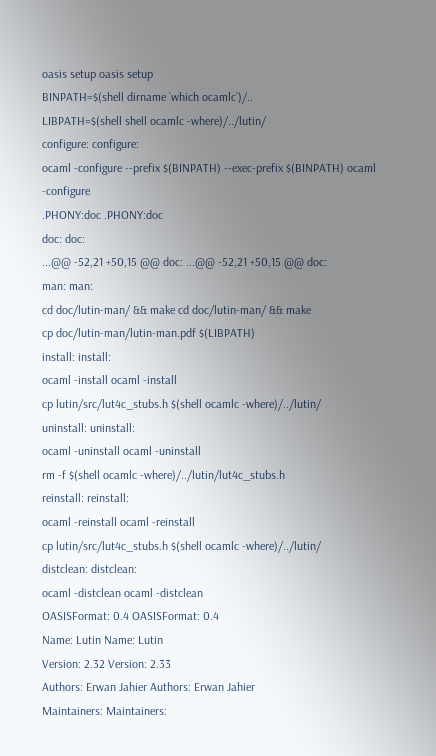oasis setup oasis setup
BINPATH=$(shell dirname `which ocamlc`)/..
LIBPATH=$(shell shell ocamlc -where)/../lutin/
configure: configure:
ocaml -configure --prefix $(BINPATH) --exec-prefix $(BINPATH) ocaml -configure
.PHONY:doc .PHONY:doc
doc: doc:
...@@ -52,21 +50,15 @@ doc: ...@@ -52,21 +50,15 @@ doc:
man: man:
cd doc/lutin-man/ && make cd doc/lutin-man/ && make
cp doc/lutin-man/lutin-man.pdf $(LIBPATH)
install: install:
ocaml -install ocaml -install
cp lutin/src/lut4c_stubs.h $(shell ocamlc -where)/../lutin/
uninstall: uninstall:
ocaml -uninstall ocaml -uninstall
rm -f $(shell ocamlc -where)/../lutin/lut4c_stubs.h
reinstall: reinstall:
ocaml -reinstall ocaml -reinstall
cp lutin/src/lut4c_stubs.h $(shell ocamlc -where)/../lutin/
distclean: distclean:
ocaml -distclean ocaml -distclean
OASISFormat: 0.4 OASISFormat: 0.4
Name: Lutin Name: Lutin
Version: 2.32 Version: 2.33
Authors: Erwan Jahier Authors: Erwan Jahier
Maintainers: Maintainers: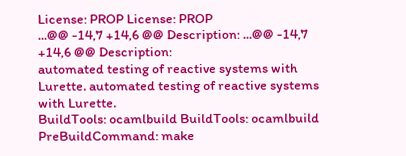License: PROP License: PROP
...@@ -14,7 +14,6 @@ Description: ...@@ -14,7 +14,6 @@ Description:
automated testing of reactive systems with Lurette. automated testing of reactive systems with Lurette.
BuildTools: ocamlbuild BuildTools: ocamlbuild
PreBuildCommand: make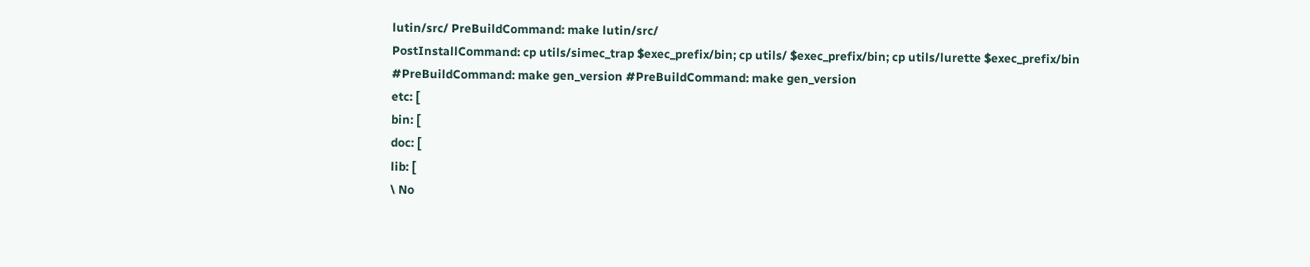lutin/src/ PreBuildCommand: make lutin/src/
PostInstallCommand: cp utils/simec_trap $exec_prefix/bin; cp utils/ $exec_prefix/bin; cp utils/lurette $exec_prefix/bin
#PreBuildCommand: make gen_version #PreBuildCommand: make gen_version
etc: [
bin: [
doc: [
lib: [
\ No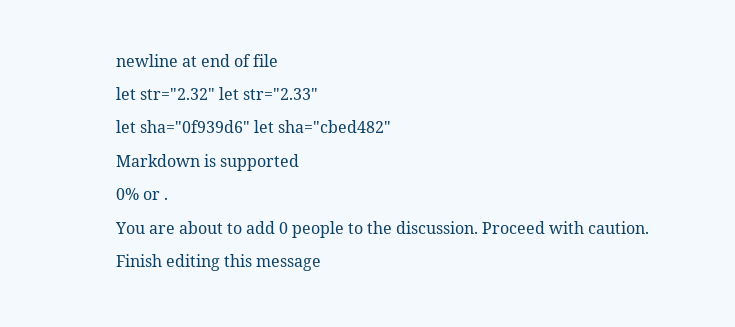newline at end of file
let str="2.32" let str="2.33"
let sha="0f939d6" let sha="cbed482"
Markdown is supported
0% or .
You are about to add 0 people to the discussion. Proceed with caution.
Finish editing this message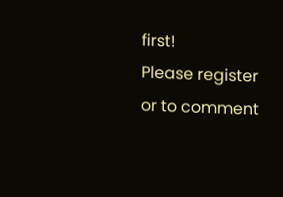first!
Please register or to comment